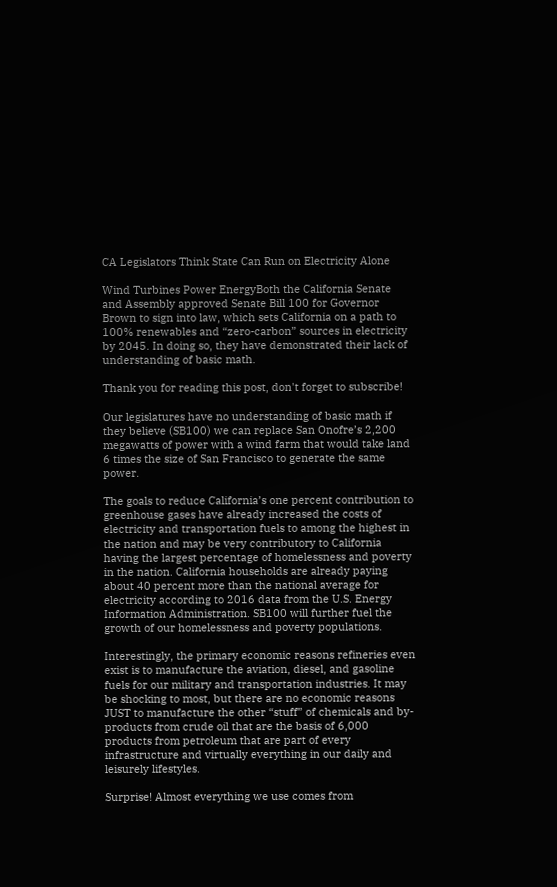CA Legislators Think State Can Run on Electricity Alone

Wind Turbines Power EnergyBoth the California Senate and Assembly approved Senate Bill 100 for Governor Brown to sign into law, which sets California on a path to 100% renewables and “zero-carbon” sources in electricity by 2045. In doing so, they have demonstrated their lack of understanding of basic math.

Thank you for reading this post, don't forget to subscribe!

Our legislatures have no understanding of basic math if they believe (SB100) we can replace San Onofre’s 2,200 megawatts of power with a wind farm that would take land 6 times the size of San Francisco to generate the same power.

The goals to reduce California’s one percent contribution to greenhouse gases have already increased the costs of electricity and transportation fuels to among the highest in the nation and may be very contributory to California having the largest percentage of homelessness and poverty in the nation. California households are already paying about 40 percent more than the national average for electricity according to 2016 data from the U.S. Energy Information Administration. SB100 will further fuel the growth of our homelessness and poverty populations.

Interestingly, the primary economic reasons refineries even exist is to manufacture the aviation, diesel, and gasoline fuels for our military and transportation industries. It may be shocking to most, but there are no economic reasons JUST to manufacture the other “stuff” of chemicals and by-products from crude oil that are the basis of 6,000 products from petroleum that are part of every infrastructure and virtually everything in our daily and leisurely lifestyles.

Surprise! Almost everything we use comes from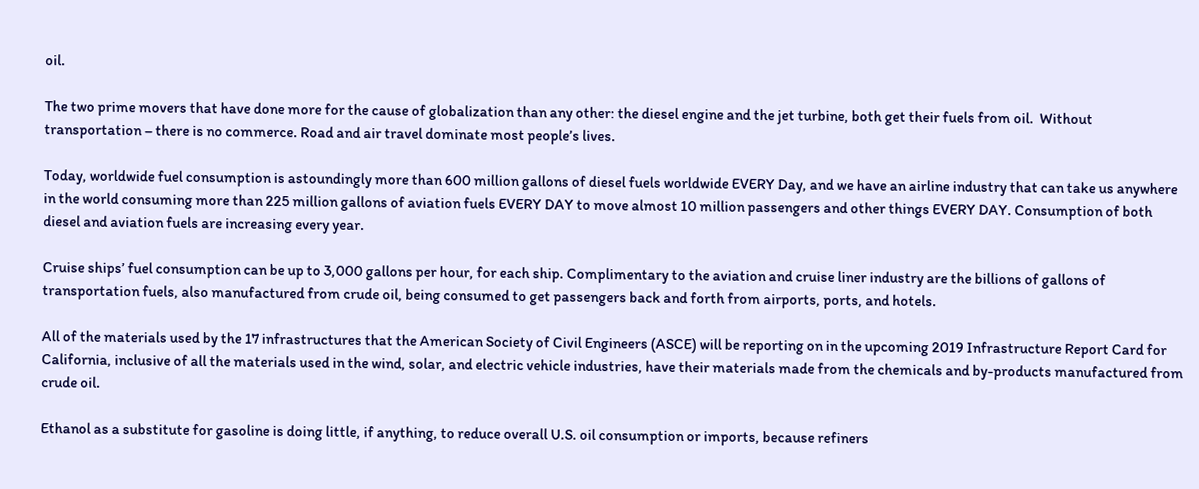oil.

The two prime movers that have done more for the cause of globalization than any other: the diesel engine and the jet turbine, both get their fuels from oil.  Without transportation – there is no commerce. Road and air travel dominate most people’s lives.

Today, worldwide fuel consumption is astoundingly more than 600 million gallons of diesel fuels worldwide EVERY Day, and we have an airline industry that can take us anywhere in the world consuming more than 225 million gallons of aviation fuels EVERY DAY to move almost 10 million passengers and other things EVERY DAY. Consumption of both diesel and aviation fuels are increasing every year.

Cruise ships’ fuel consumption can be up to 3,000 gallons per hour, for each ship. Complimentary to the aviation and cruise liner industry are the billions of gallons of transportation fuels, also manufactured from crude oil, being consumed to get passengers back and forth from airports, ports, and hotels.

All of the materials used by the 17 infrastructures that the American Society of Civil Engineers (ASCE) will be reporting on in the upcoming 2019 Infrastructure Report Card for California, inclusive of all the materials used in the wind, solar, and electric vehicle industries, have their materials made from the chemicals and by-products manufactured from crude oil.

Ethanol as a substitute for gasoline is doing little, if anything, to reduce overall U.S. oil consumption or imports, because refiners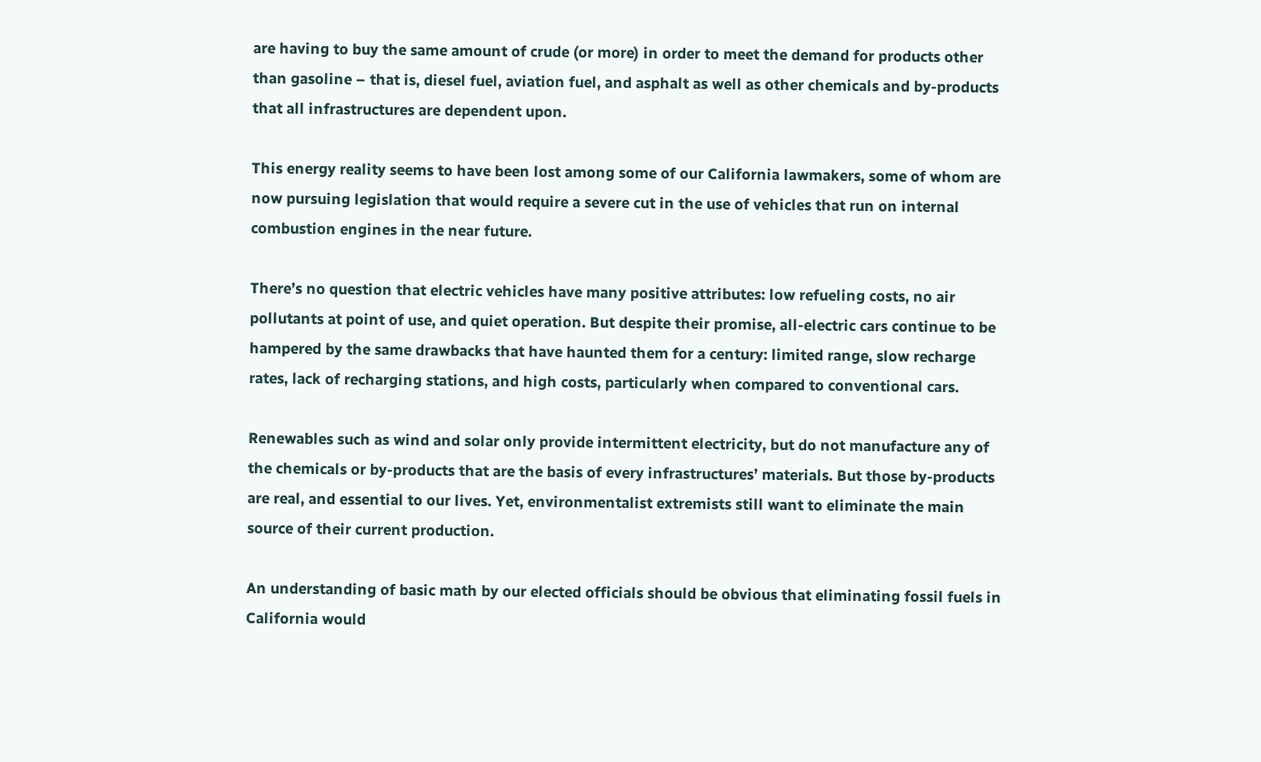are having to buy the same amount of crude (or more) in order to meet the demand for products other than gasoline – that is, diesel fuel, aviation fuel, and asphalt as well as other chemicals and by-products that all infrastructures are dependent upon.

This energy reality seems to have been lost among some of our California lawmakers, some of whom are now pursuing legislation that would require a severe cut in the use of vehicles that run on internal combustion engines in the near future.

There’s no question that electric vehicles have many positive attributes: low refueling costs, no air pollutants at point of use, and quiet operation. But despite their promise, all-electric cars continue to be hampered by the same drawbacks that have haunted them for a century: limited range, slow recharge rates, lack of recharging stations, and high costs, particularly when compared to conventional cars.

Renewables such as wind and solar only provide intermittent electricity, but do not manufacture any of the chemicals or by-products that are the basis of every infrastructures’ materials. But those by-products are real, and essential to our lives. Yet, environmentalist extremists still want to eliminate the main source of their current production.

An understanding of basic math by our elected officials should be obvious that eliminating fossil fuels in California would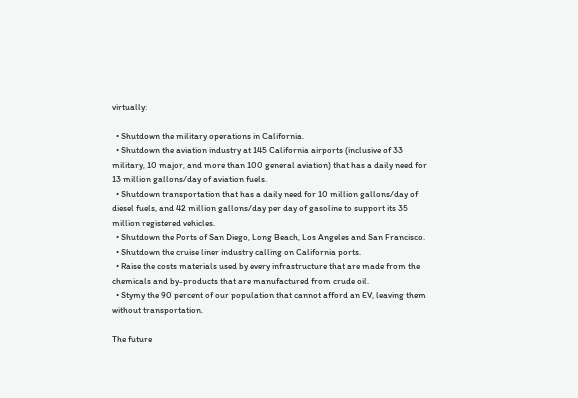virtually:

  • Shutdown the military operations in California.
  • Shutdown the aviation industry at 145 California airports (inclusive of 33 military, 10 major, and more than 100 general aviation) that has a daily need for 13 million gallons/day of aviation fuels.
  • Shutdown transportation that has a daily need for 10 million gallons/day of diesel fuels, and 42 million gallons/day per day of gasoline to support its 35 million registered vehicles.
  • Shutdown the Ports of San Diego, Long Beach, Los Angeles and San Francisco.
  • Shutdown the cruise liner industry calling on California ports.
  • Raise the costs materials used by every infrastructure that are made from the chemicals and by-products that are manufactured from crude oil.
  • Stymy the 90 percent of our population that cannot afford an EV, leaving them without transportation.

The future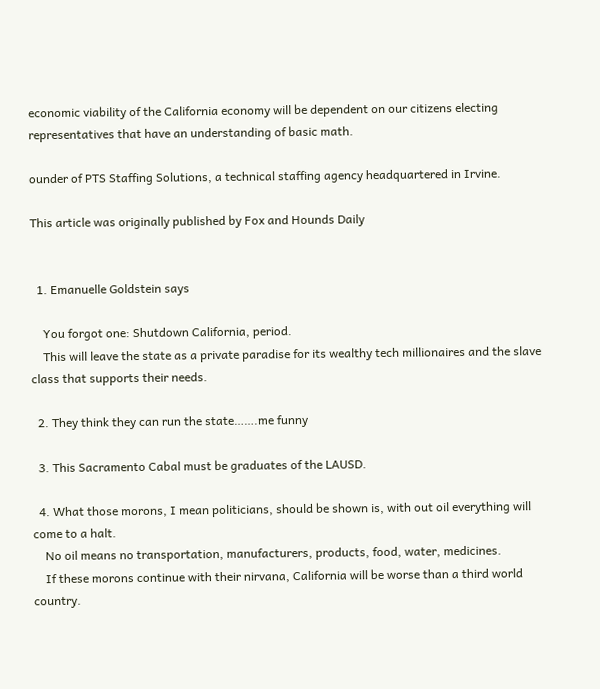economic viability of the California economy will be dependent on our citizens electing representatives that have an understanding of basic math.

ounder of PTS Staffing Solutions, a technical staffing agency headquartered in Irvine.

This article was originally published by Fox and Hounds Daily


  1. Emanuelle Goldstein says

    You forgot one: Shutdown California, period.
    This will leave the state as a private paradise for its wealthy tech millionaires and the slave class that supports their needs.

  2. They think they can run the state…….me funny

  3. This Sacramento Cabal must be graduates of the LAUSD.

  4. What those morons, I mean politicians, should be shown is, with out oil everything will come to a halt.
    No oil means no transportation, manufacturers, products, food, water, medicines.
    If these morons continue with their nirvana, California will be worse than a third world country.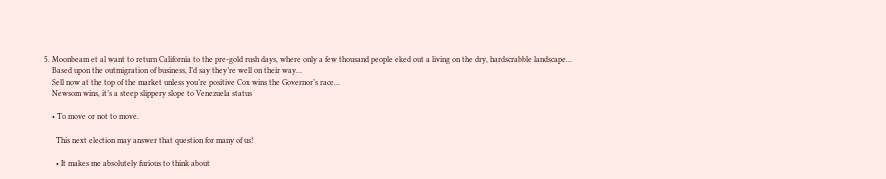5. Moonbeam et al want to return California to the pre-gold rush days, where only a few thousand people eked out a living on the dry, hardscrabble landscape…
    Based upon the outmigration of business, I’d say they’re well on their way…
    Sell now at the top of the market unless you’re positive Cox wins the Governor’s race…
    Newsom wins, it’s a steep slippery slope to Venezuela status

    • To move or not to move.

      This next election may answer that question for many of us!

      • It makes me absolutely furious to think about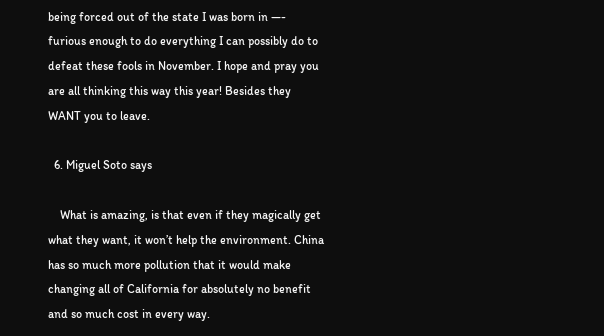being forced out of the state I was born in —- furious enough to do everything I can possibly do to defeat these fools in November. I hope and pray you are all thinking this way this year! Besides they WANT you to leave.

  6. Miguel Soto says

    What is amazing, is that even if they magically get what they want, it won’t help the environment. China has so much more pollution that it would make changing all of California for absolutely no benefit and so much cost in every way.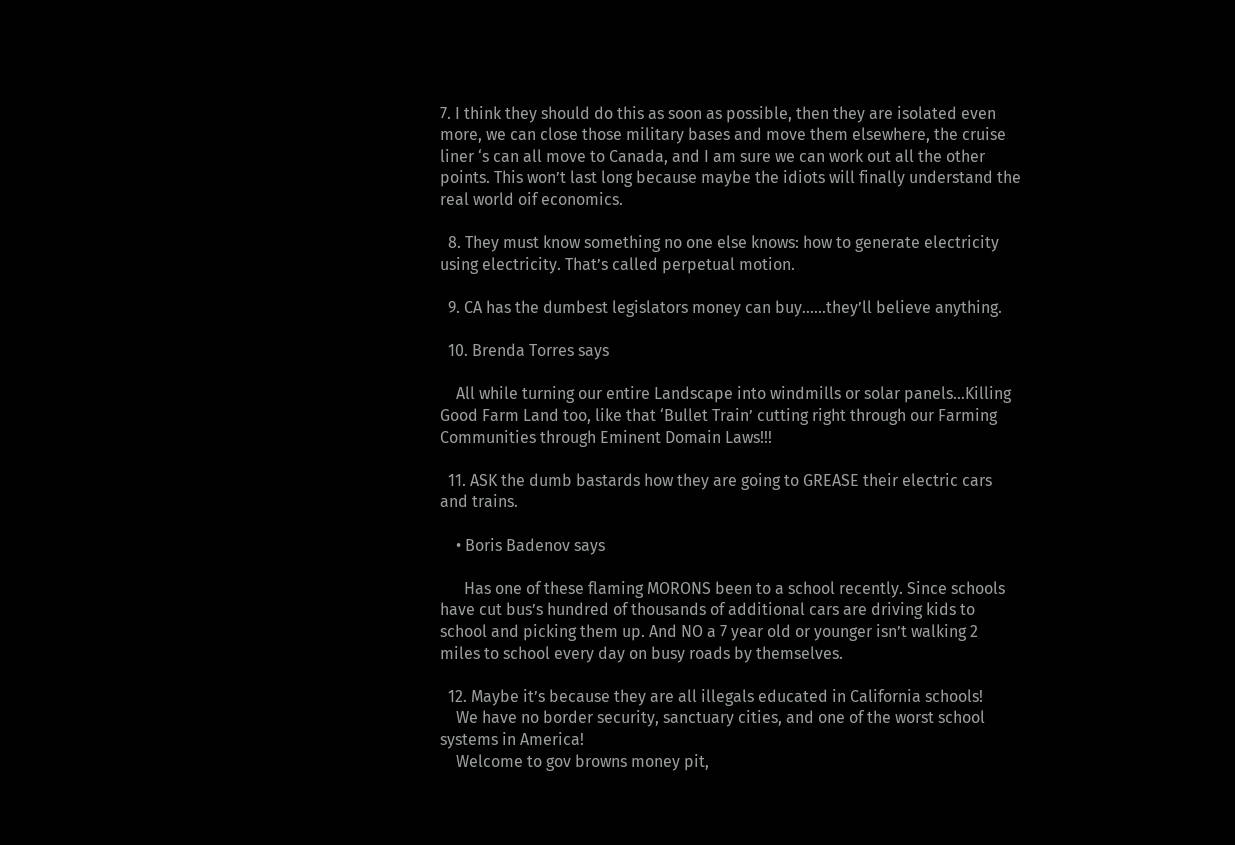7. I think they should do this as soon as possible, then they are isolated even more, we can close those military bases and move them elsewhere, the cruise liner ‘s can all move to Canada, and I am sure we can work out all the other points. This won’t last long because maybe the idiots will finally understand the real world oif economics.

  8. They must know something no one else knows: how to generate electricity using electricity. That’s called perpetual motion.

  9. CA has the dumbest legislators money can buy……they’ll believe anything.

  10. Brenda Torres says

    All while turning our entire Landscape into windmills or solar panels…Killing Good Farm Land too, like that ‘Bullet Train’ cutting right through our Farming Communities through Eminent Domain Laws!!!

  11. ASK the dumb bastards how they are going to GREASE their electric cars and trains.

    • Boris Badenov says

      Has one of these flaming MORONS been to a school recently. Since schools have cut bus’s hundred of thousands of additional cars are driving kids to school and picking them up. And NO a 7 year old or younger isn’t walking 2 miles to school every day on busy roads by themselves.

  12. Maybe it’s because they are all illegals educated in California schools!
    We have no border security, sanctuary cities, and one of the worst school systems in America!
    Welcome to gov browns money pit,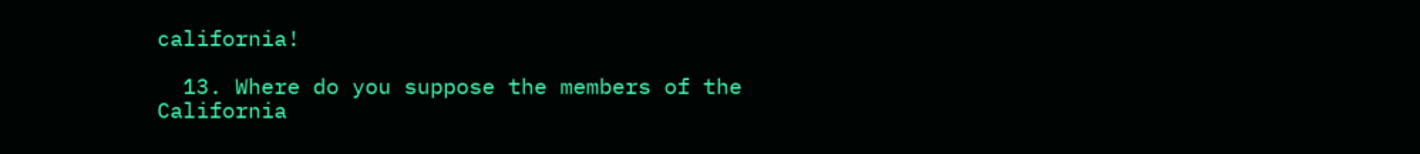california!

  13. Where do you suppose the members of the California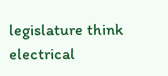legislature think electrical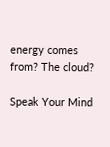energy comes from? The cloud?

Speak Your Mind